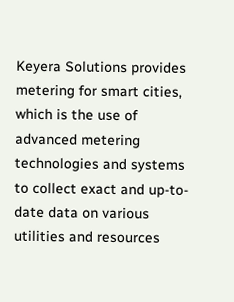Keyera Solutions provides metering for smart cities, which is the use of advanced metering technologies and systems to collect exact and up-to-date data on various utilities and resources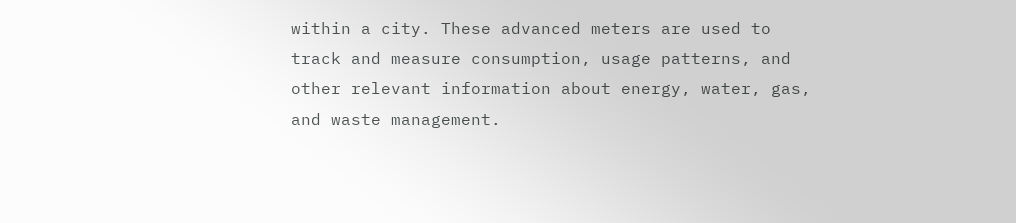within a city. These advanced meters are used to track and measure consumption, usage patterns, and other relevant information about energy, water, gas, and waste management.